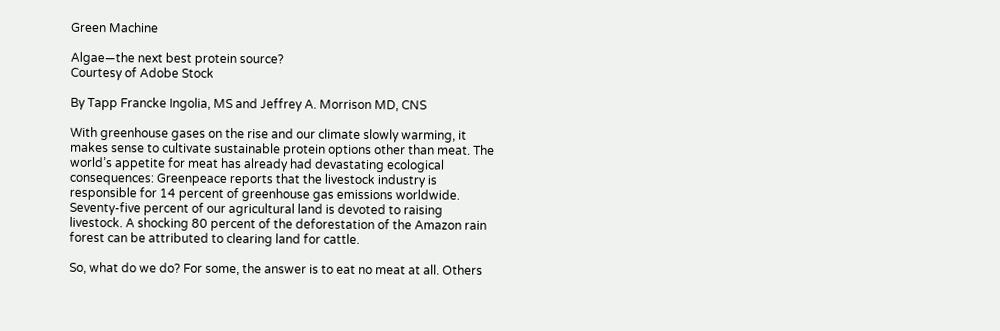Green Machine

Algae—the next best protein source?
Courtesy of Adobe Stock

By Tapp Francke Ingolia, MS and Jeffrey A. Morrison MD, CNS

With greenhouse gases on the rise and our climate slowly warming, it makes sense to cultivate sustainable protein options other than meat. The world’s appetite for meat has already had devastating ecological consequences: Greenpeace reports that the livestock industry is responsible for 14 percent of greenhouse gas emissions worldwide. Seventy-five percent of our agricultural land is devoted to raising livestock. A shocking 80 percent of the deforestation of the Amazon rain forest can be attributed to clearing land for cattle.

So, what do we do? For some, the answer is to eat no meat at all. Others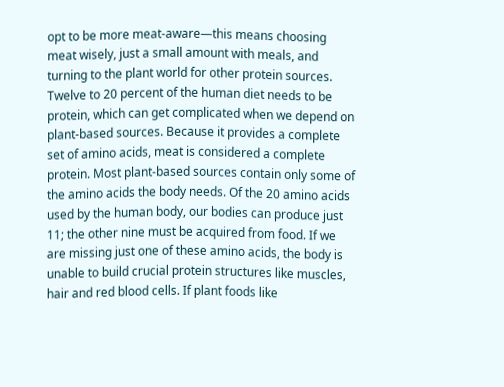opt to be more meat-aware—this means choosing meat wisely, just a small amount with meals, and turning to the plant world for other protein sources. Twelve to 20 percent of the human diet needs to be protein, which can get complicated when we depend on plant-based sources. Because it provides a complete set of amino acids, meat is considered a complete protein. Most plant-based sources contain only some of the amino acids the body needs. Of the 20 amino acids used by the human body, our bodies can produce just 11; the other nine must be acquired from food. If we are missing just one of these amino acids, the body is unable to build crucial protein structures like muscles, hair and red blood cells. If plant foods like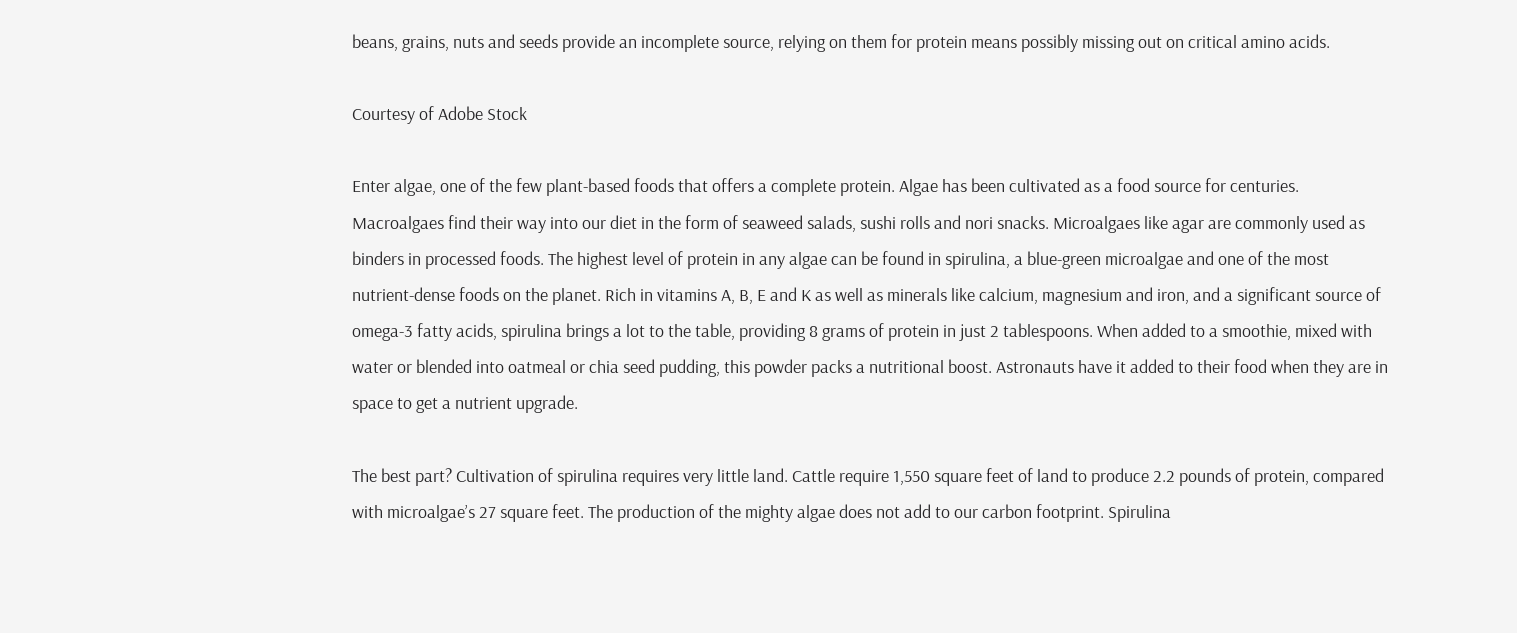beans, grains, nuts and seeds provide an incomplete source, relying on them for protein means possibly missing out on critical amino acids.

Courtesy of Adobe Stock

Enter algae, one of the few plant-based foods that offers a complete protein. Algae has been cultivated as a food source for centuries. Macroalgaes find their way into our diet in the form of seaweed salads, sushi rolls and nori snacks. Microalgaes like agar are commonly used as binders in processed foods. The highest level of protein in any algae can be found in spirulina, a blue-green microalgae and one of the most nutrient-dense foods on the planet. Rich in vitamins A, B, E and K as well as minerals like calcium, magnesium and iron, and a significant source of omega-3 fatty acids, spirulina brings a lot to the table, providing 8 grams of protein in just 2 tablespoons. When added to a smoothie, mixed with water or blended into oatmeal or chia seed pudding, this powder packs a nutritional boost. Astronauts have it added to their food when they are in space to get a nutrient upgrade.

The best part? Cultivation of spirulina requires very little land. Cattle require 1,550 square feet of land to produce 2.2 pounds of protein, compared with microalgae’s 27 square feet. The production of the mighty algae does not add to our carbon footprint. Spirulina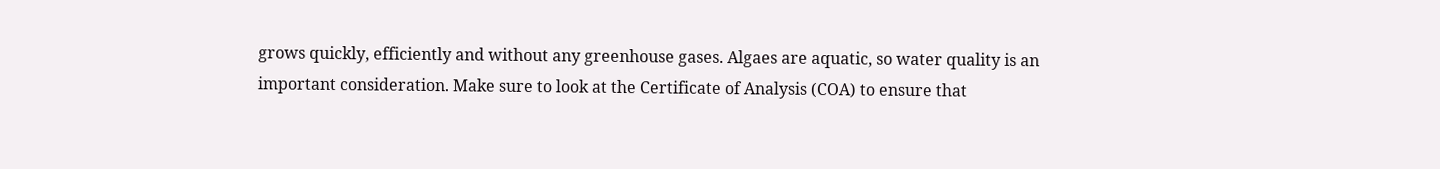grows quickly, efficiently and without any greenhouse gases. Algaes are aquatic, so water quality is an important consideration. Make sure to look at the Certificate of Analysis (COA) to ensure that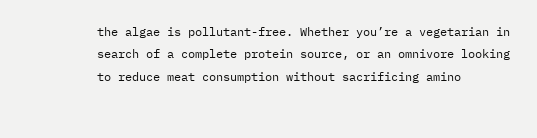the algae is pollutant-free. Whether you’re a vegetarian in search of a complete protein source, or an omnivore looking to reduce meat consumption without sacrificing amino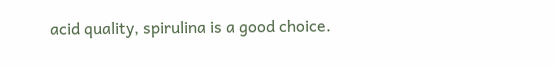acid quality, spirulina is a good choice.